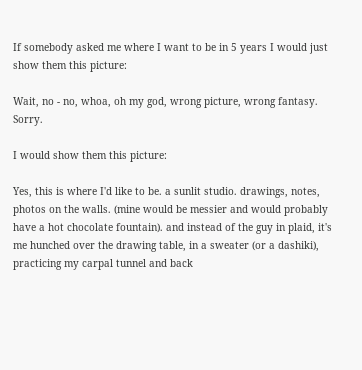If somebody asked me where I want to be in 5 years I would just show them this picture:

Wait, no - no, whoa, oh my god, wrong picture, wrong fantasy. Sorry.

I would show them this picture:

Yes, this is where I'd like to be. a sunlit studio. drawings, notes, photos on the walls. (mine would be messier and would probably have a hot chocolate fountain). and instead of the guy in plaid, it's me hunched over the drawing table, in a sweater (or a dashiki), practicing my carpal tunnel and back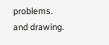problems.
and drawing.